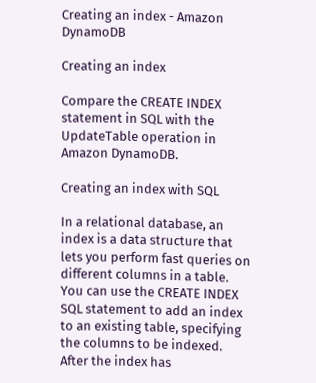Creating an index - Amazon DynamoDB

Creating an index

Compare the CREATE INDEX statement in SQL with the UpdateTable operation in Amazon DynamoDB.

Creating an index with SQL

In a relational database, an index is a data structure that lets you perform fast queries on different columns in a table. You can use the CREATE INDEX SQL statement to add an index to an existing table, specifying the columns to be indexed. After the index has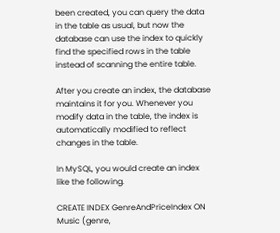been created, you can query the data in the table as usual, but now the database can use the index to quickly find the specified rows in the table instead of scanning the entire table.

After you create an index, the database maintains it for you. Whenever you modify data in the table, the index is automatically modified to reflect changes in the table.

In MySQL, you would create an index like the following.

CREATE INDEX GenreAndPriceIndex ON Music (genre,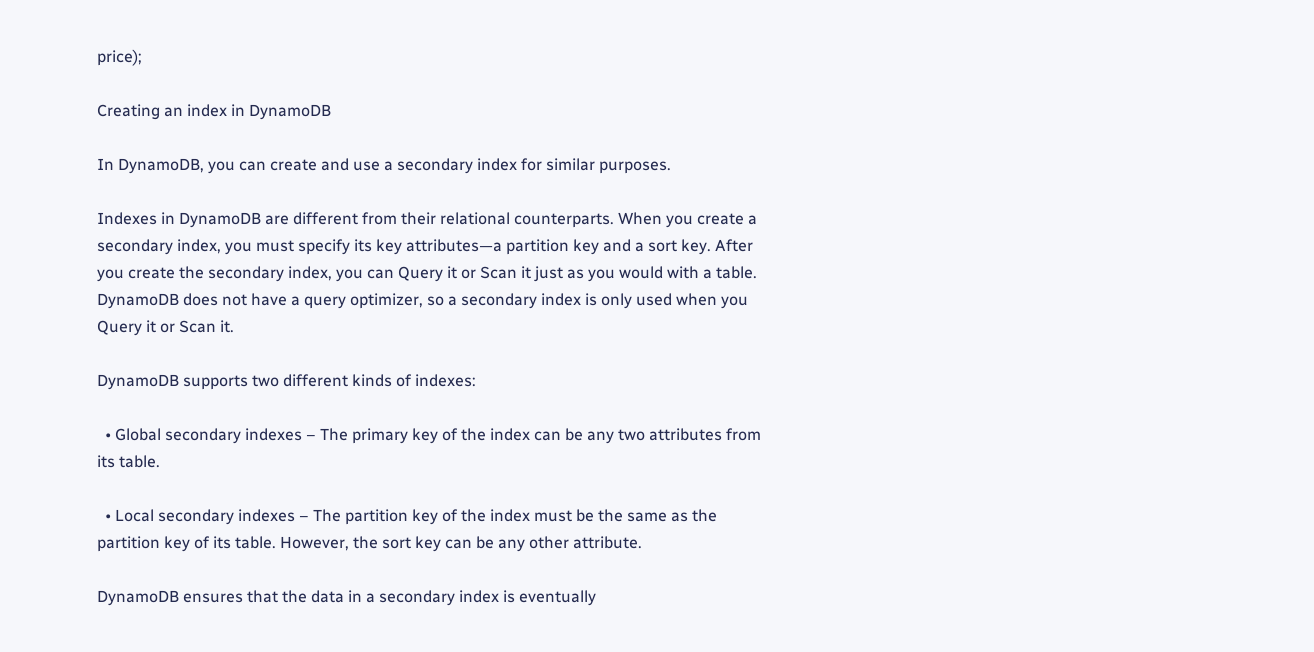price);

Creating an index in DynamoDB

In DynamoDB, you can create and use a secondary index for similar purposes.

Indexes in DynamoDB are different from their relational counterparts. When you create a secondary index, you must specify its key attributes—a partition key and a sort key. After you create the secondary index, you can Query it or Scan it just as you would with a table. DynamoDB does not have a query optimizer, so a secondary index is only used when you Query it or Scan it.

DynamoDB supports two different kinds of indexes:

  • Global secondary indexes – The primary key of the index can be any two attributes from its table.

  • Local secondary indexes – The partition key of the index must be the same as the partition key of its table. However, the sort key can be any other attribute.

DynamoDB ensures that the data in a secondary index is eventually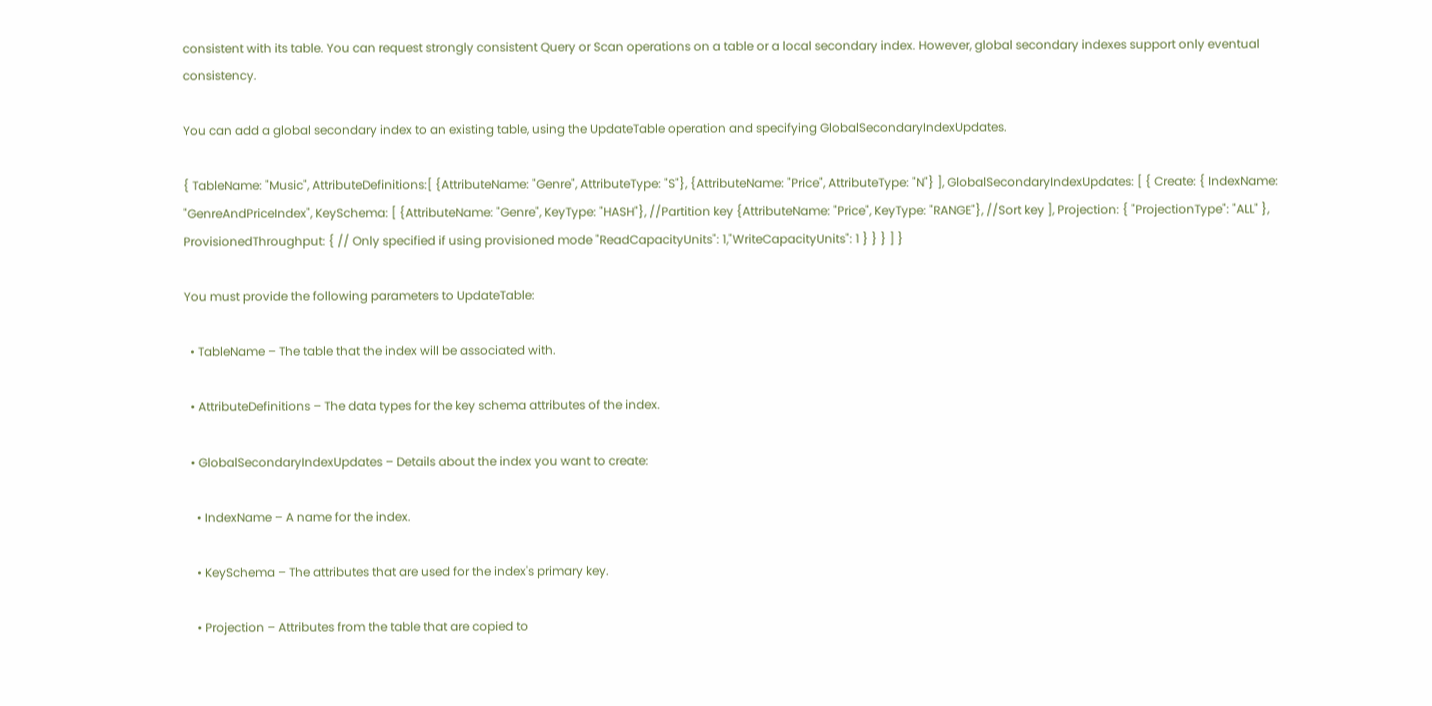consistent with its table. You can request strongly consistent Query or Scan operations on a table or a local secondary index. However, global secondary indexes support only eventual consistency.

You can add a global secondary index to an existing table, using the UpdateTable operation and specifying GlobalSecondaryIndexUpdates.

{ TableName: "Music", AttributeDefinitions:[ {AttributeName: "Genre", AttributeType: "S"}, {AttributeName: "Price", AttributeType: "N"} ], GlobalSecondaryIndexUpdates: [ { Create: { IndexName: "GenreAndPriceIndex", KeySchema: [ {AttributeName: "Genre", KeyType: "HASH"}, //Partition key {AttributeName: "Price", KeyType: "RANGE"}, //Sort key ], Projection: { "ProjectionType": "ALL" }, ProvisionedThroughput: { // Only specified if using provisioned mode "ReadCapacityUnits": 1,"WriteCapacityUnits": 1 } } } ] }

You must provide the following parameters to UpdateTable:

  • TableName – The table that the index will be associated with.

  • AttributeDefinitions – The data types for the key schema attributes of the index.

  • GlobalSecondaryIndexUpdates – Details about the index you want to create:

    • IndexName – A name for the index.

    • KeySchema – The attributes that are used for the index's primary key.

    • Projection – Attributes from the table that are copied to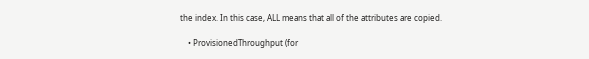the index. In this case, ALL means that all of the attributes are copied.

    • ProvisionedThroughput (for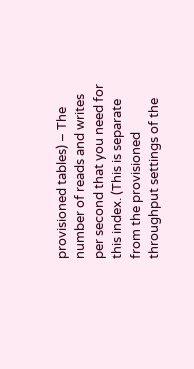provisioned tables) – The number of reads and writes per second that you need for this index. (This is separate from the provisioned throughput settings of the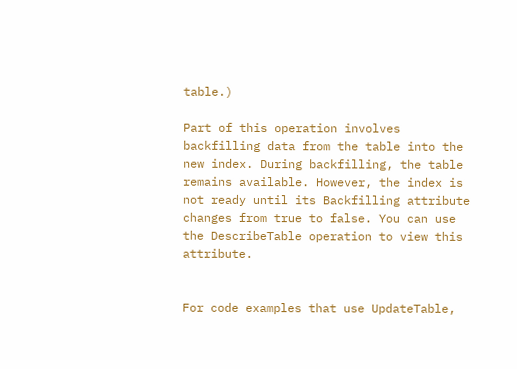table.)

Part of this operation involves backfilling data from the table into the new index. During backfilling, the table remains available. However, the index is not ready until its Backfilling attribute changes from true to false. You can use the DescribeTable operation to view this attribute.


For code examples that use UpdateTable,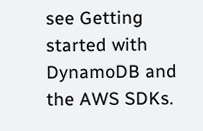see Getting started with DynamoDB and the AWS SDKs.